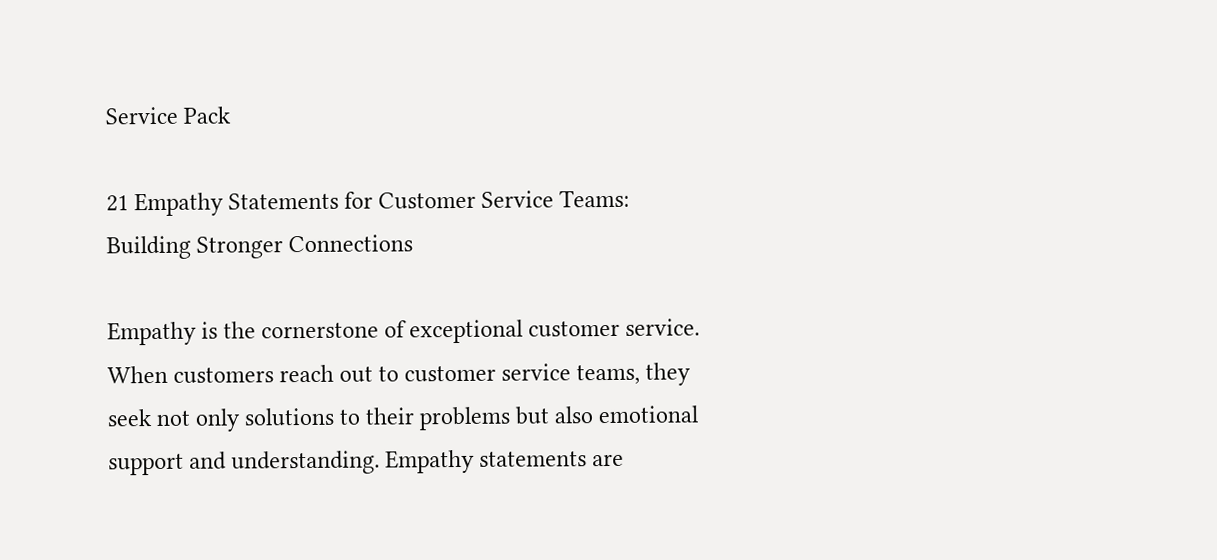Service Pack

21 Empathy Statements for Customer Service Teams: Building Stronger Connections

Empathy is the cornerstone of exceptional customer service. When customers reach out to customer service teams, they seek not only solutions to their problems but also emotional support and understanding. Empathy statements are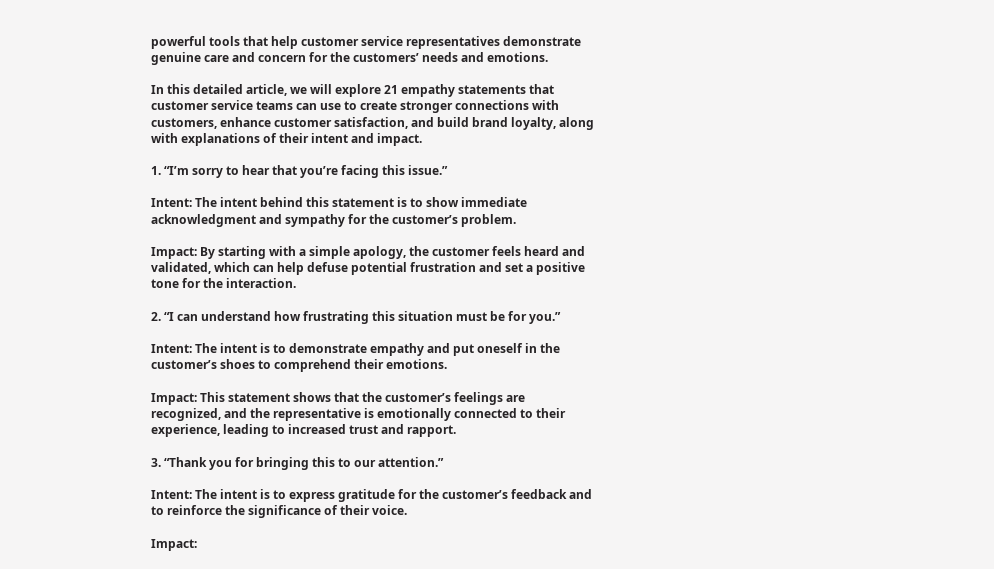powerful tools that help customer service representatives demonstrate genuine care and concern for the customers’ needs and emotions.

In this detailed article, we will explore 21 empathy statements that customer service teams can use to create stronger connections with customers, enhance customer satisfaction, and build brand loyalty, along with explanations of their intent and impact.

1. “I’m sorry to hear that you’re facing this issue.”

Intent: The intent behind this statement is to show immediate acknowledgment and sympathy for the customer’s problem.

Impact: By starting with a simple apology, the customer feels heard and validated, which can help defuse potential frustration and set a positive tone for the interaction.

2. “I can understand how frustrating this situation must be for you.”

Intent: The intent is to demonstrate empathy and put oneself in the customer’s shoes to comprehend their emotions.

Impact: This statement shows that the customer’s feelings are recognized, and the representative is emotionally connected to their experience, leading to increased trust and rapport.

3. “Thank you for bringing this to our attention.”

Intent: The intent is to express gratitude for the customer’s feedback and to reinforce the significance of their voice.

Impact: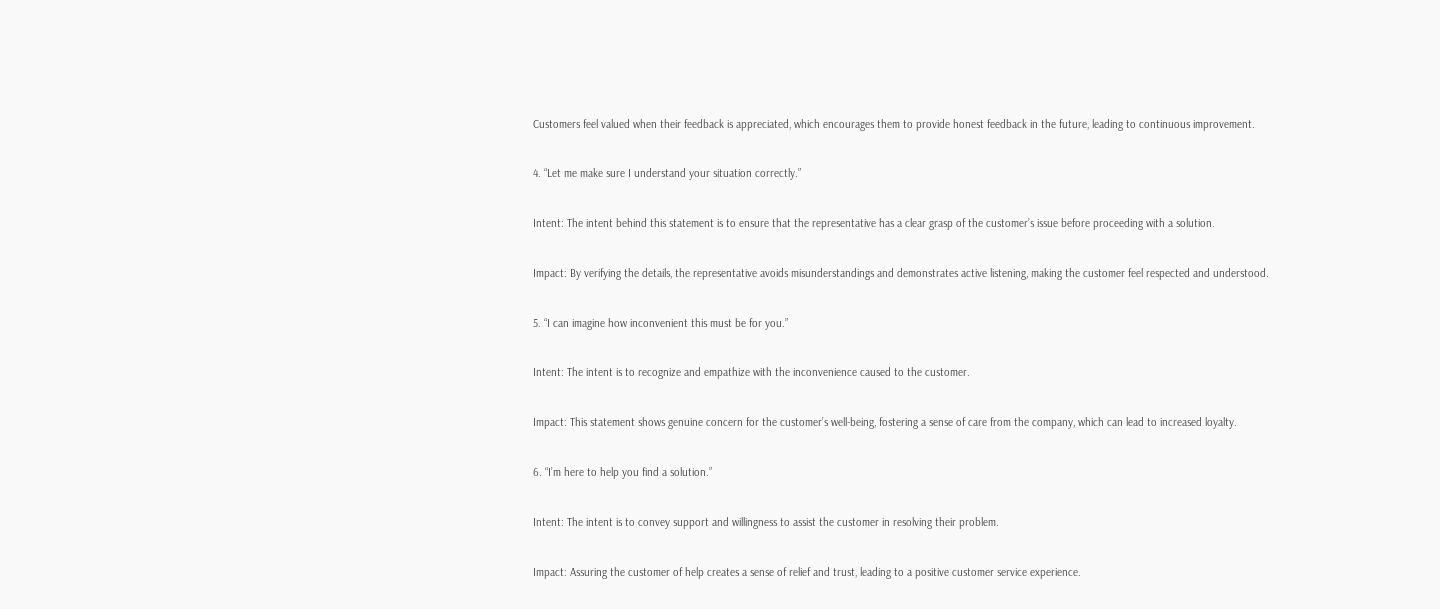Customers feel valued when their feedback is appreciated, which encourages them to provide honest feedback in the future, leading to continuous improvement.

4. “Let me make sure I understand your situation correctly.”

Intent: The intent behind this statement is to ensure that the representative has a clear grasp of the customer’s issue before proceeding with a solution.

Impact: By verifying the details, the representative avoids misunderstandings and demonstrates active listening, making the customer feel respected and understood.

5. “I can imagine how inconvenient this must be for you.”

Intent: The intent is to recognize and empathize with the inconvenience caused to the customer.

Impact: This statement shows genuine concern for the customer’s well-being, fostering a sense of care from the company, which can lead to increased loyalty.

6. “I’m here to help you find a solution.”

Intent: The intent is to convey support and willingness to assist the customer in resolving their problem.

Impact: Assuring the customer of help creates a sense of relief and trust, leading to a positive customer service experience.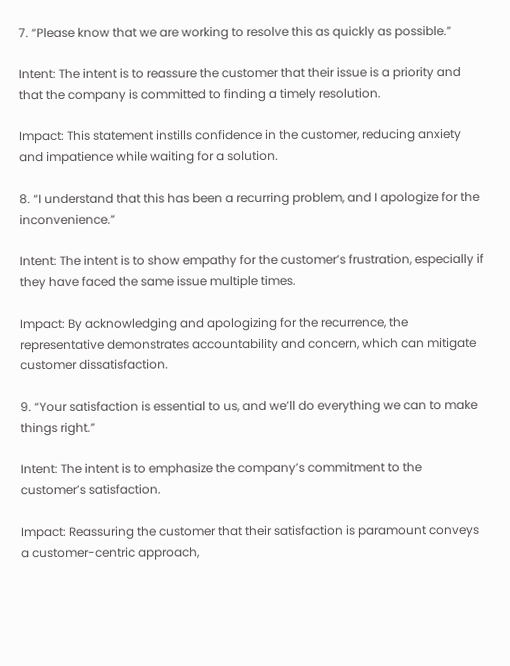7. “Please know that we are working to resolve this as quickly as possible.”

Intent: The intent is to reassure the customer that their issue is a priority and that the company is committed to finding a timely resolution.

Impact: This statement instills confidence in the customer, reducing anxiety and impatience while waiting for a solution.

8. “I understand that this has been a recurring problem, and I apologize for the inconvenience.”

Intent: The intent is to show empathy for the customer’s frustration, especially if they have faced the same issue multiple times.

Impact: By acknowledging and apologizing for the recurrence, the representative demonstrates accountability and concern, which can mitigate customer dissatisfaction.

9. “Your satisfaction is essential to us, and we’ll do everything we can to make things right.”

Intent: The intent is to emphasize the company’s commitment to the customer’s satisfaction.

Impact: Reassuring the customer that their satisfaction is paramount conveys a customer-centric approach,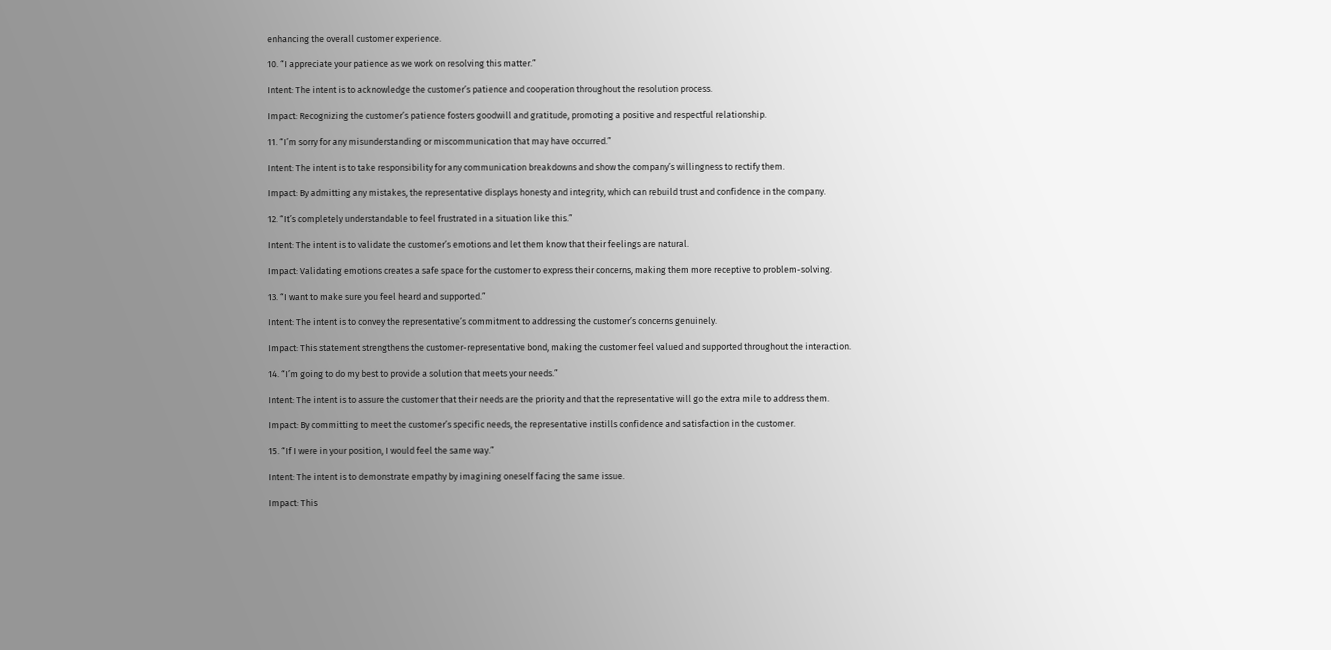enhancing the overall customer experience.

10. “I appreciate your patience as we work on resolving this matter.”

Intent: The intent is to acknowledge the customer’s patience and cooperation throughout the resolution process.

Impact: Recognizing the customer’s patience fosters goodwill and gratitude, promoting a positive and respectful relationship.

11. “I’m sorry for any misunderstanding or miscommunication that may have occurred.”

Intent: The intent is to take responsibility for any communication breakdowns and show the company’s willingness to rectify them.

Impact: By admitting any mistakes, the representative displays honesty and integrity, which can rebuild trust and confidence in the company.

12. “It’s completely understandable to feel frustrated in a situation like this.”

Intent: The intent is to validate the customer’s emotions and let them know that their feelings are natural.

Impact: Validating emotions creates a safe space for the customer to express their concerns, making them more receptive to problem-solving.

13. “I want to make sure you feel heard and supported.”

Intent: The intent is to convey the representative’s commitment to addressing the customer’s concerns genuinely.

Impact: This statement strengthens the customer-representative bond, making the customer feel valued and supported throughout the interaction.

14. “I’m going to do my best to provide a solution that meets your needs.”

Intent: The intent is to assure the customer that their needs are the priority and that the representative will go the extra mile to address them.

Impact: By committing to meet the customer’s specific needs, the representative instills confidence and satisfaction in the customer.

15. “If I were in your position, I would feel the same way.”

Intent: The intent is to demonstrate empathy by imagining oneself facing the same issue.

Impact: This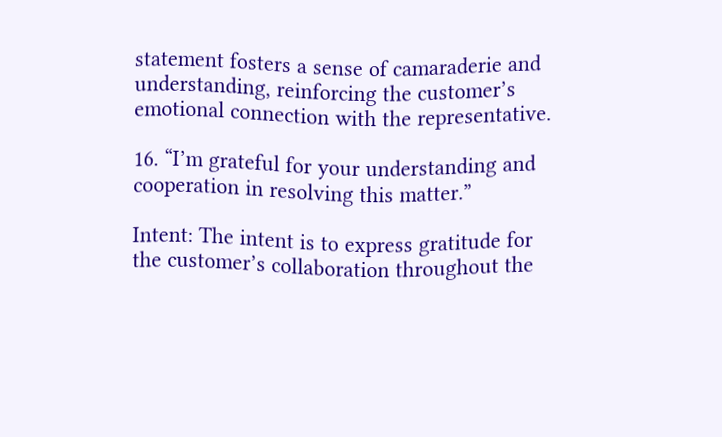statement fosters a sense of camaraderie and understanding, reinforcing the customer’s emotional connection with the representative.

16. “I’m grateful for your understanding and cooperation in resolving this matter.”

Intent: The intent is to express gratitude for the customer’s collaboration throughout the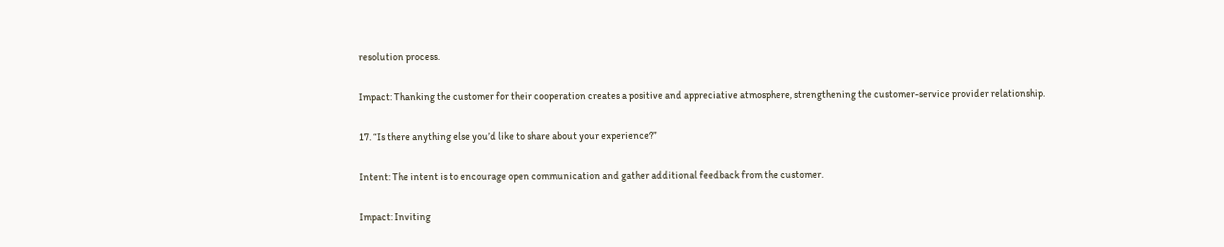resolution process.

Impact: Thanking the customer for their cooperation creates a positive and appreciative atmosphere, strengthening the customer-service provider relationship.

17. “Is there anything else you’d like to share about your experience?”

Intent: The intent is to encourage open communication and gather additional feedback from the customer.

Impact: Inviting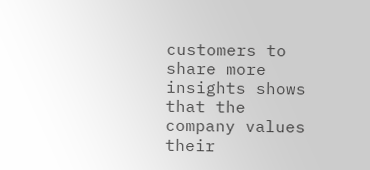customers to share more insights shows that the company values their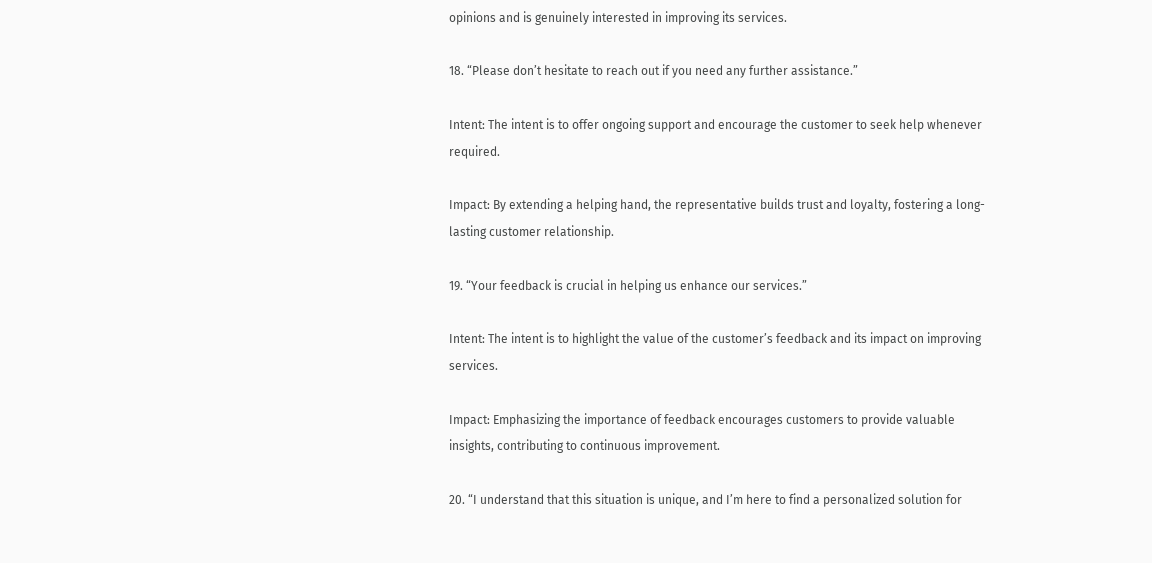opinions and is genuinely interested in improving its services.

18. “Please don’t hesitate to reach out if you need any further assistance.”

Intent: The intent is to offer ongoing support and encourage the customer to seek help whenever required.

Impact: By extending a helping hand, the representative builds trust and loyalty, fostering a long-lasting customer relationship.

19. “Your feedback is crucial in helping us enhance our services.”

Intent: The intent is to highlight the value of the customer’s feedback and its impact on improving services.

Impact: Emphasizing the importance of feedback encourages customers to provide valuable insights, contributing to continuous improvement.

20. “I understand that this situation is unique, and I’m here to find a personalized solution for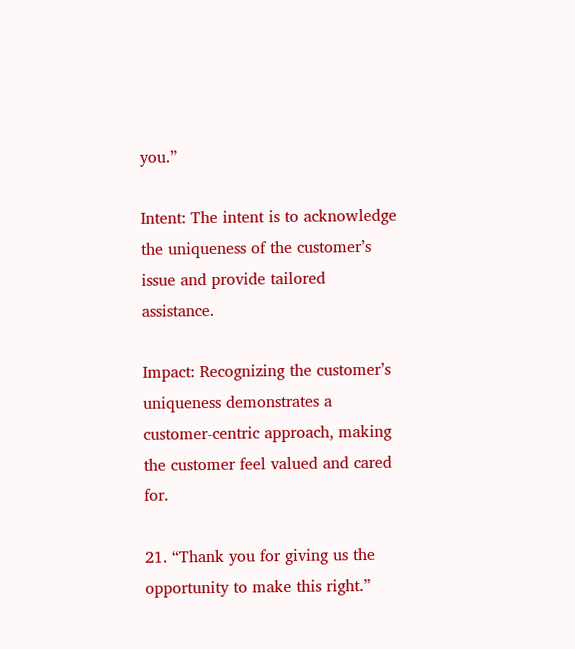you.”

Intent: The intent is to acknowledge the uniqueness of the customer’s issue and provide tailored assistance.

Impact: Recognizing the customer’s uniqueness demonstrates a customer-centric approach, making the customer feel valued and cared for.

21. “Thank you for giving us the opportunity to make this right.”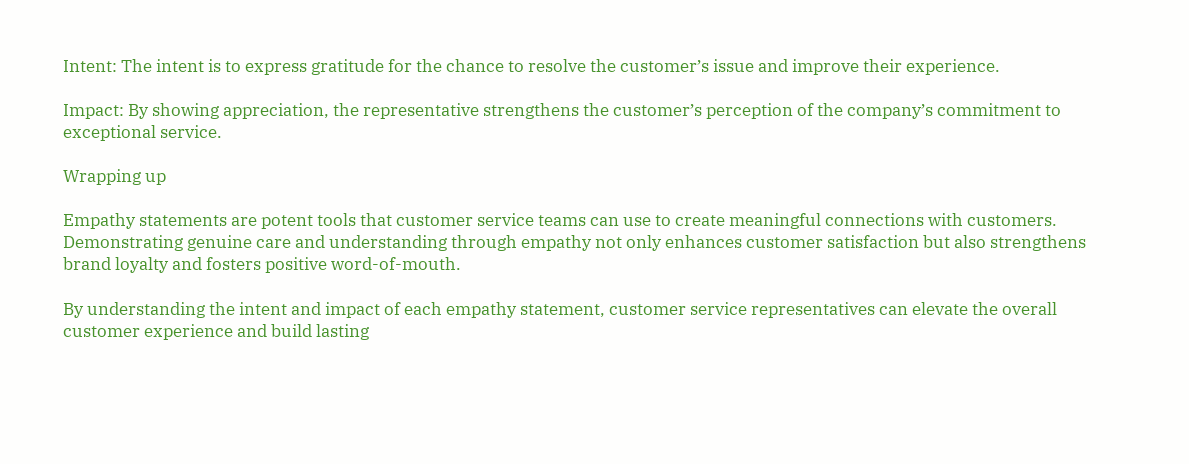Intent: The intent is to express gratitude for the chance to resolve the customer’s issue and improve their experience.

Impact: By showing appreciation, the representative strengthens the customer’s perception of the company’s commitment to exceptional service.

Wrapping up

Empathy statements are potent tools that customer service teams can use to create meaningful connections with customers. Demonstrating genuine care and understanding through empathy not only enhances customer satisfaction but also strengthens brand loyalty and fosters positive word-of-mouth.

By understanding the intent and impact of each empathy statement, customer service representatives can elevate the overall customer experience and build lasting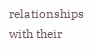relationships with their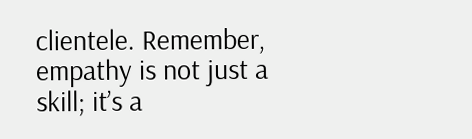clientele. Remember, empathy is not just a skill; it’s a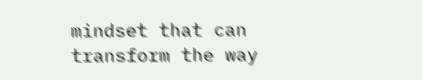mindset that can transform the way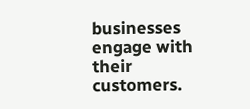businesses engage with their customers.